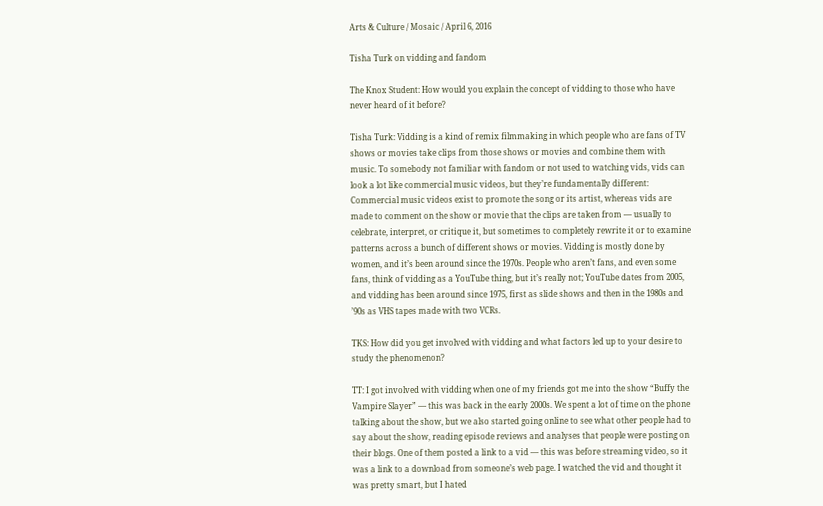Arts & Culture / Mosaic / April 6, 2016

Tisha Turk on vidding and fandom

The Knox Student: How would you explain the concept of vidding to those who have never heard of it before?

Tisha Turk: Vidding is a kind of remix filmmaking in which people who are fans of TV shows or movies take clips from those shows or movies and combine them with music. To somebody not familiar with fandom or not used to watching vids, vids can look a lot like commercial music videos, but they’re fundamentally different: Commercial music videos exist to promote the song or its artist, whereas vids are made to comment on the show or movie that the clips are taken from — usually to celebrate, interpret, or critique it, but sometimes to completely rewrite it or to examine patterns across a bunch of different shows or movies. Vidding is mostly done by women, and it’s been around since the 1970s. People who aren’t fans, and even some fans, think of vidding as a YouTube thing, but it’s really not; YouTube dates from 2005, and vidding has been around since 1975, first as slide shows and then in the 1980s and ’90s as VHS tapes made with two VCRs.

TKS: How did you get involved with vidding and what factors led up to your desire to study the phenomenon?

TT: I got involved with vidding when one of my friends got me into the show “Buffy the Vampire Slayer” — this was back in the early 2000s. We spent a lot of time on the phone talking about the show, but we also started going online to see what other people had to say about the show, reading episode reviews and analyses that people were posting on their blogs. One of them posted a link to a vid — this was before streaming video, so it was a link to a download from someone’s web page. I watched the vid and thought it was pretty smart, but I hated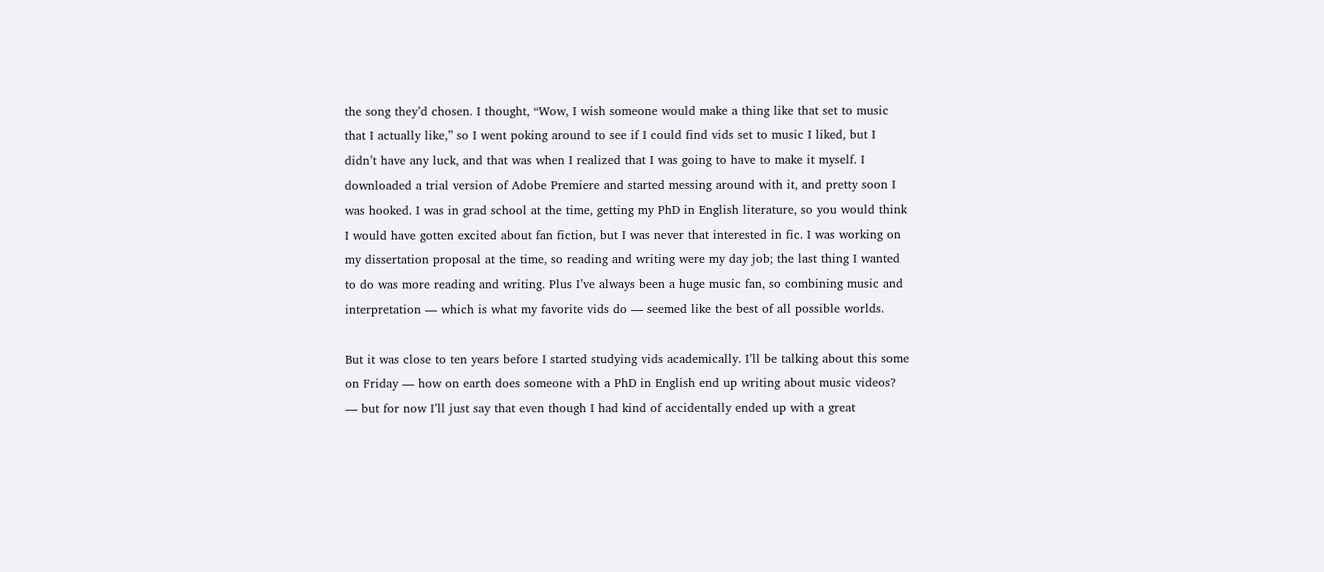the song they’d chosen. I thought, “Wow, I wish someone would make a thing like that set to music that I actually like,” so I went poking around to see if I could find vids set to music I liked, but I didn’t have any luck, and that was when I realized that I was going to have to make it myself. I downloaded a trial version of Adobe Premiere and started messing around with it, and pretty soon I was hooked. I was in grad school at the time, getting my PhD in English literature, so you would think I would have gotten excited about fan fiction, but I was never that interested in fic. I was working on my dissertation proposal at the time, so reading and writing were my day job; the last thing I wanted to do was more reading and writing. Plus I’ve always been a huge music fan, so combining music and interpretation — which is what my favorite vids do — seemed like the best of all possible worlds.

But it was close to ten years before I started studying vids academically. I’ll be talking about this some on Friday — how on earth does someone with a PhD in English end up writing about music videos? — but for now I’ll just say that even though I had kind of accidentally ended up with a great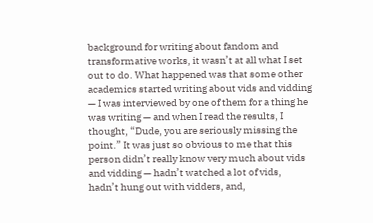background for writing about fandom and transformative works, it wasn’t at all what I set out to do. What happened was that some other academics started writing about vids and vidding — I was interviewed by one of them for a thing he was writing — and when I read the results, I thought, “Dude, you are seriously missing the point.” It was just so obvious to me that this person didn’t really know very much about vids and vidding — hadn’t watched a lot of vids, hadn’t hung out with vidders, and,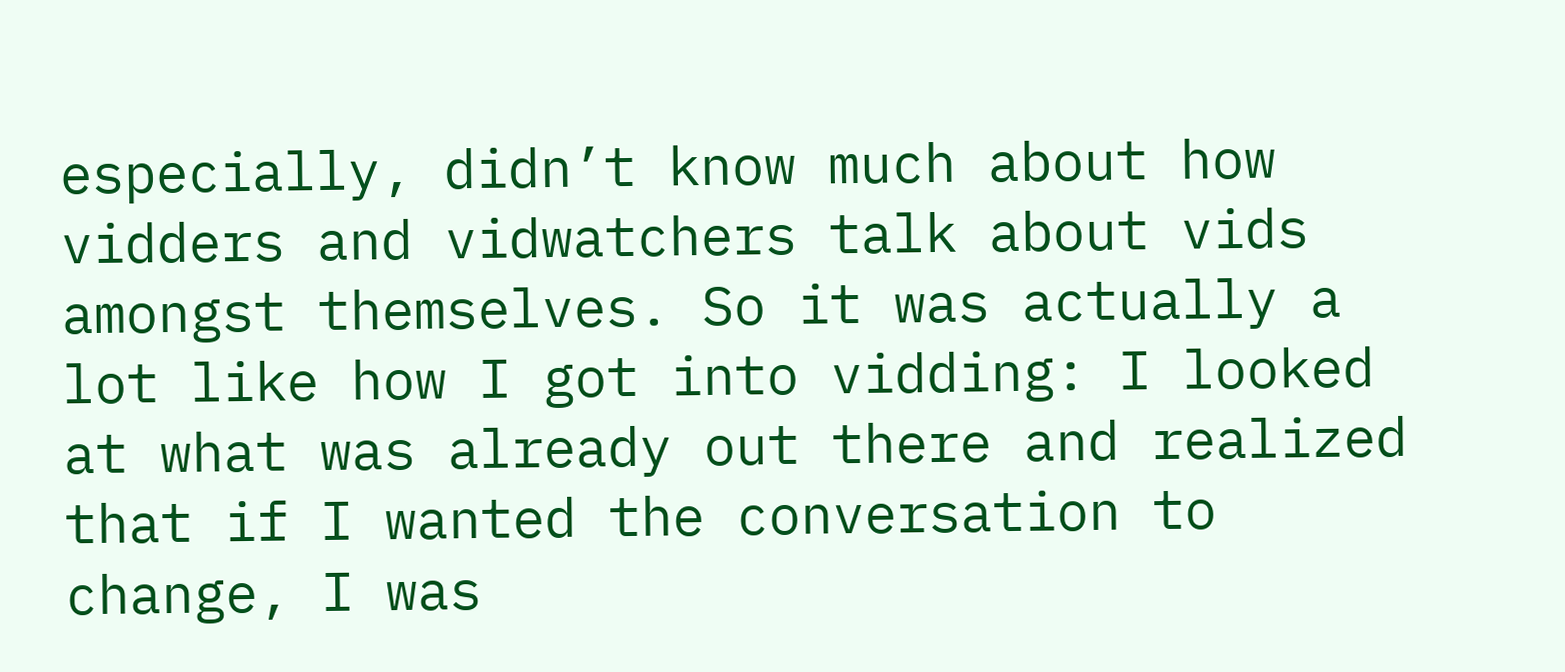especially, didn’t know much about how vidders and vidwatchers talk about vids amongst themselves. So it was actually a lot like how I got into vidding: I looked at what was already out there and realized that if I wanted the conversation to change, I was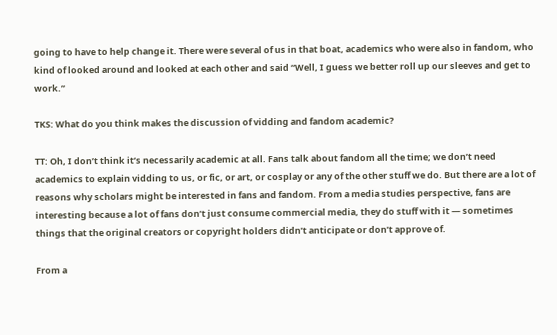going to have to help change it. There were several of us in that boat, academics who were also in fandom, who kind of looked around and looked at each other and said “Well, I guess we better roll up our sleeves and get to work.”

TKS: What do you think makes the discussion of vidding and fandom academic?

TT: Oh, I don’t think it’s necessarily academic at all. Fans talk about fandom all the time; we don’t need academics to explain vidding to us, or fic, or art, or cosplay or any of the other stuff we do. But there are a lot of reasons why scholars might be interested in fans and fandom. From a media studies perspective, fans are interesting because a lot of fans don’t just consume commercial media, they do stuff with it — sometimes things that the original creators or copyright holders didn’t anticipate or don’t approve of.

From a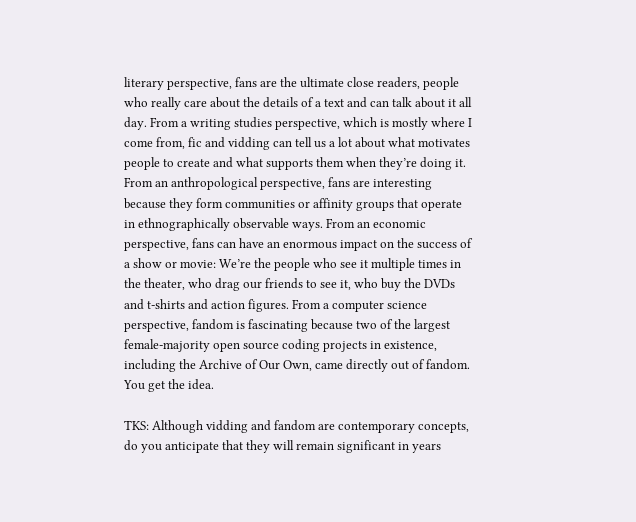literary perspective, fans are the ultimate close readers, people who really care about the details of a text and can talk about it all day. From a writing studies perspective, which is mostly where I come from, fic and vidding can tell us a lot about what motivates people to create and what supports them when they’re doing it. From an anthropological perspective, fans are interesting because they form communities or affinity groups that operate in ethnographically observable ways. From an economic perspective, fans can have an enormous impact on the success of a show or movie: We’re the people who see it multiple times in the theater, who drag our friends to see it, who buy the DVDs and t-shirts and action figures. From a computer science perspective, fandom is fascinating because two of the largest female-majority open source coding projects in existence, including the Archive of Our Own, came directly out of fandom. You get the idea.

TKS: Although vidding and fandom are contemporary concepts, do you anticipate that they will remain significant in years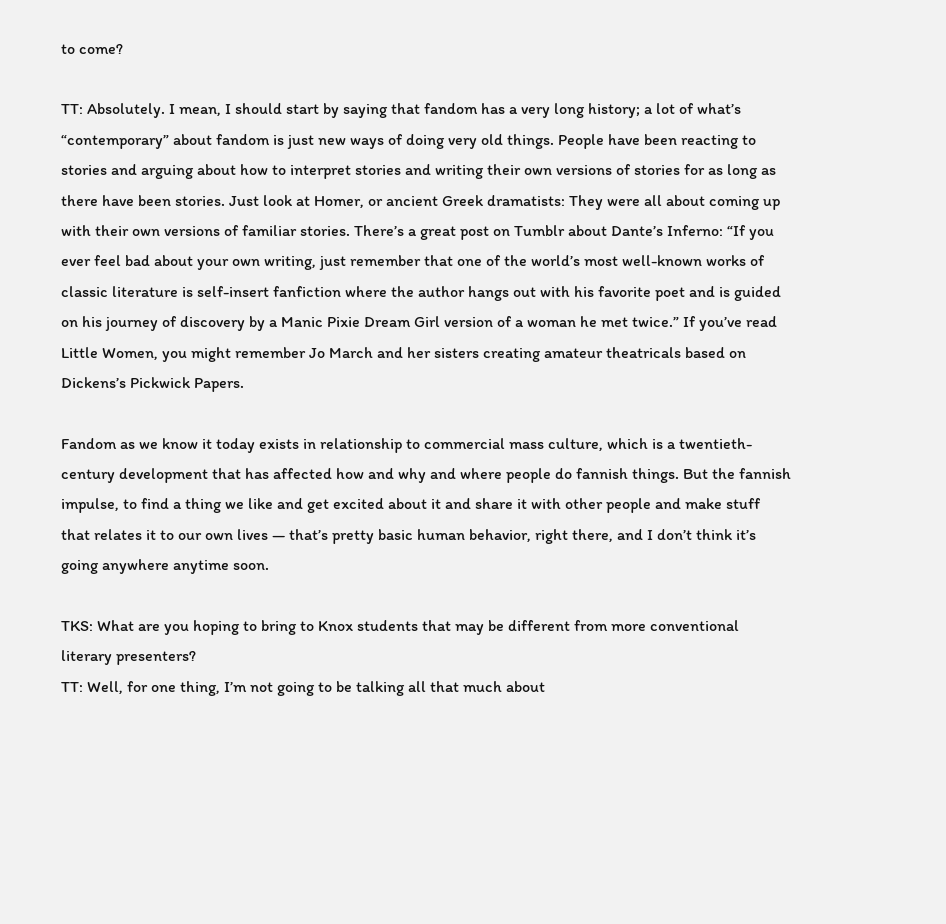to come?

TT: Absolutely. I mean, I should start by saying that fandom has a very long history; a lot of what’s “contemporary” about fandom is just new ways of doing very old things. People have been reacting to stories and arguing about how to interpret stories and writing their own versions of stories for as long as there have been stories. Just look at Homer, or ancient Greek dramatists: They were all about coming up with their own versions of familiar stories. There’s a great post on Tumblr about Dante’s Inferno: “If you ever feel bad about your own writing, just remember that one of the world’s most well-known works of classic literature is self-insert fanfiction where the author hangs out with his favorite poet and is guided on his journey of discovery by a Manic Pixie Dream Girl version of a woman he met twice.” If you’ve read Little Women, you might remember Jo March and her sisters creating amateur theatricals based on Dickens’s Pickwick Papers.

Fandom as we know it today exists in relationship to commercial mass culture, which is a twentieth-century development that has affected how and why and where people do fannish things. But the fannish impulse, to find a thing we like and get excited about it and share it with other people and make stuff that relates it to our own lives — that’s pretty basic human behavior, right there, and I don’t think it’s going anywhere anytime soon.

TKS: What are you hoping to bring to Knox students that may be different from more conventional literary presenters?
TT: Well, for one thing, I’m not going to be talking all that much about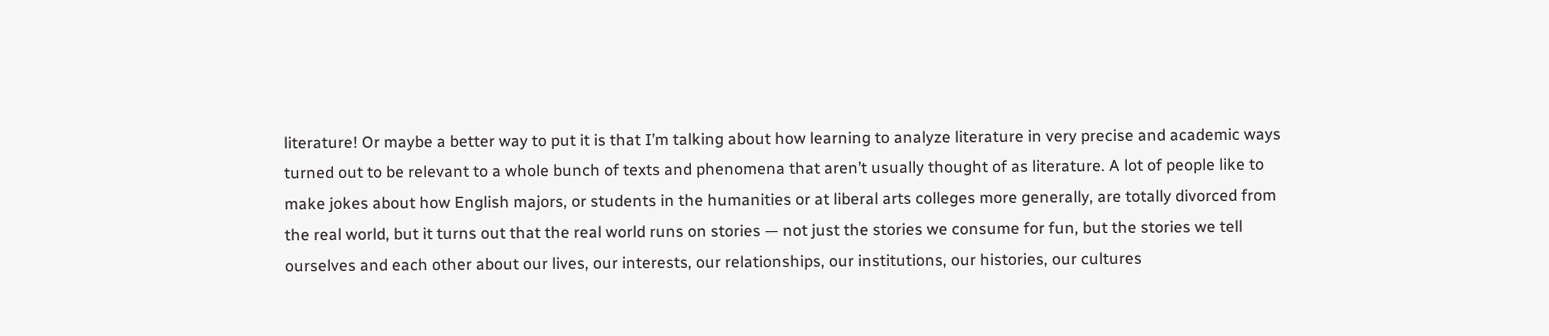literature! Or maybe a better way to put it is that I’m talking about how learning to analyze literature in very precise and academic ways turned out to be relevant to a whole bunch of texts and phenomena that aren’t usually thought of as literature. A lot of people like to make jokes about how English majors, or students in the humanities or at liberal arts colleges more generally, are totally divorced from the real world, but it turns out that the real world runs on stories — not just the stories we consume for fun, but the stories we tell ourselves and each other about our lives, our interests, our relationships, our institutions, our histories, our cultures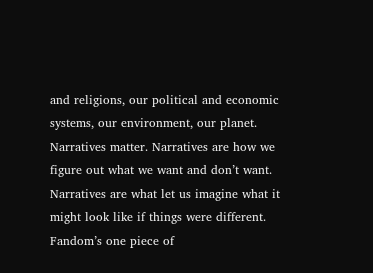and religions, our political and economic systems, our environment, our planet. Narratives matter. Narratives are how we figure out what we want and don’t want. Narratives are what let us imagine what it might look like if things were different. Fandom’s one piece of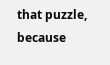that puzzle, because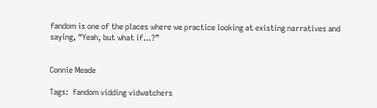fandom is one of the places where we practice looking at existing narratives and saying, “Yeah, but what if…?”


Connie Meade

Tags:  fandom vidding vidwatchers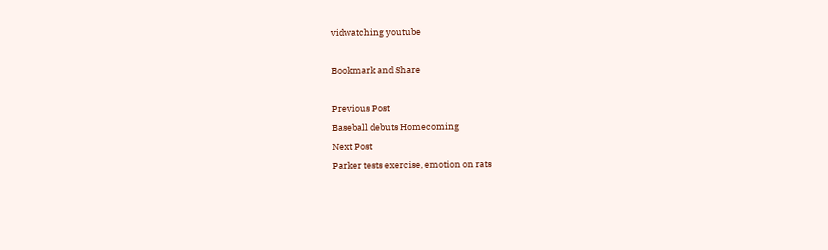vidwatching youtube

Bookmark and Share

Previous Post
Baseball debuts Homecoming
Next Post
Parker tests exercise, emotion on rats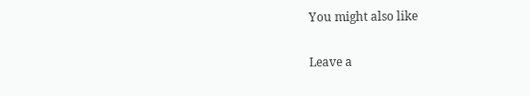You might also like


Leave a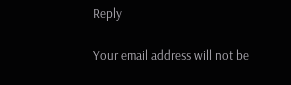Reply

Your email address will not be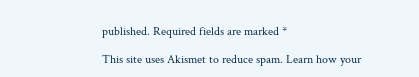published. Required fields are marked *

This site uses Akismet to reduce spam. Learn how your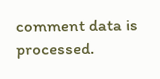comment data is processed.